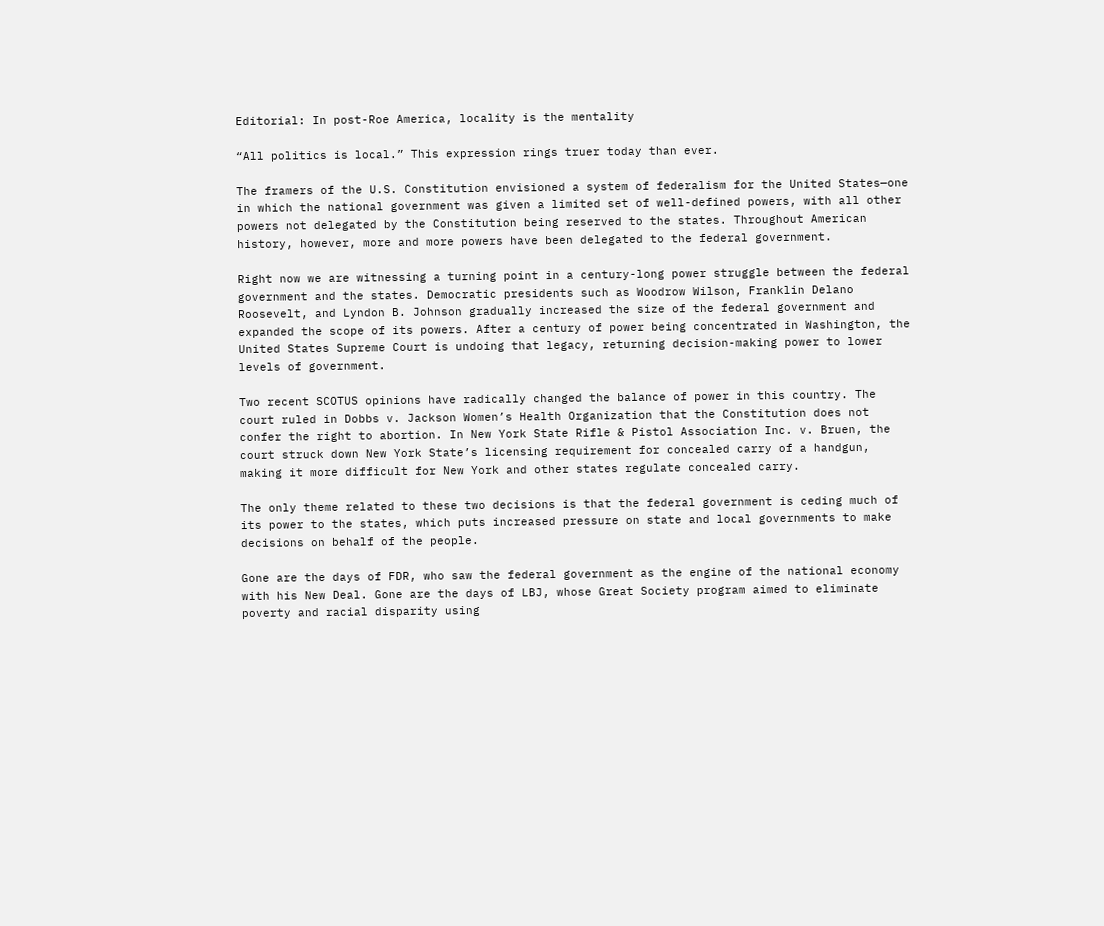Editorial: In post-Roe America, locality is the mentality

“All politics is local.” This expression rings truer today than ever.

The framers of the U.S. Constitution envisioned a system of federalism for the United States—one in which the national government was given a limited set of well-defined powers, with all other powers not delegated by the Constitution being reserved to the states. Throughout American history, however, more and more powers have been delegated to the federal government.

Right now we are witnessing a turning point in a century-long power struggle between the federal government and the states. Democratic presidents such as Woodrow Wilson, Franklin Delano Roosevelt, and Lyndon B. Johnson gradually increased the size of the federal government and expanded the scope of its powers. After a century of power being concentrated in Washington, the United States Supreme Court is undoing that legacy, returning decision-making power to lower levels of government.

Two recent SCOTUS opinions have radically changed the balance of power in this country. The court ruled in Dobbs v. Jackson Women’s Health Organization that the Constitution does not confer the right to abortion. In New York State Rifle & Pistol Association Inc. v. Bruen, the court struck down New York State’s licensing requirement for concealed carry of a handgun, making it more difficult for New York and other states regulate concealed carry.

The only theme related to these two decisions is that the federal government is ceding much of its power to the states, which puts increased pressure on state and local governments to make decisions on behalf of the people.

Gone are the days of FDR, who saw the federal government as the engine of the national economy with his New Deal. Gone are the days of LBJ, whose Great Society program aimed to eliminate poverty and racial disparity using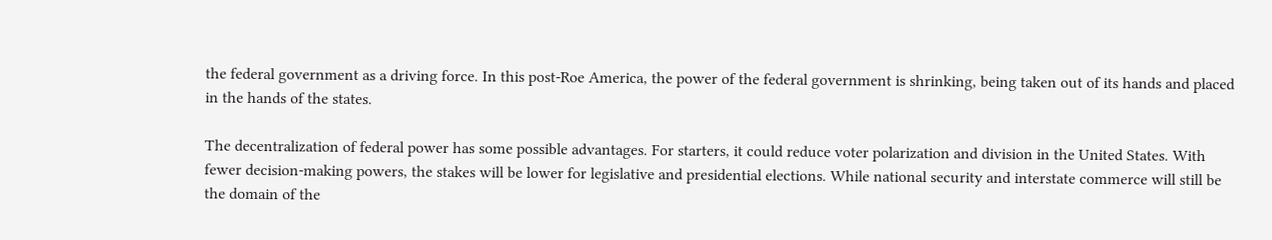the federal government as a driving force. In this post-Roe America, the power of the federal government is shrinking, being taken out of its hands and placed in the hands of the states.

The decentralization of federal power has some possible advantages. For starters, it could reduce voter polarization and division in the United States. With fewer decision-making powers, the stakes will be lower for legislative and presidential elections. While national security and interstate commerce will still be the domain of the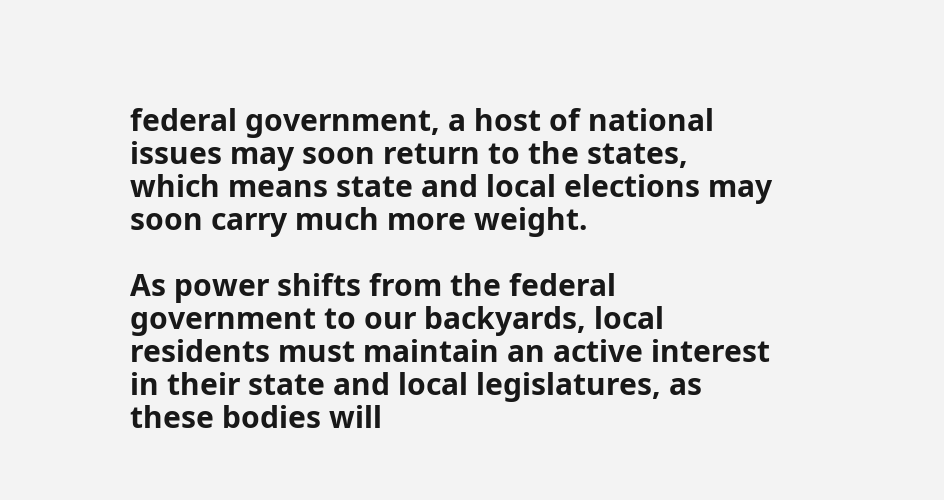federal government, a host of national issues may soon return to the states, which means state and local elections may soon carry much more weight.

As power shifts from the federal government to our backyards, local residents must maintain an active interest in their state and local legislatures, as these bodies will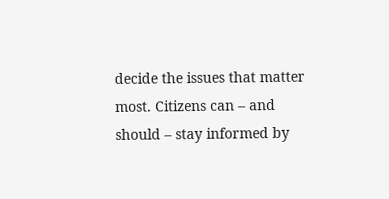decide the issues that matter most. Citizens can – and should – stay informed by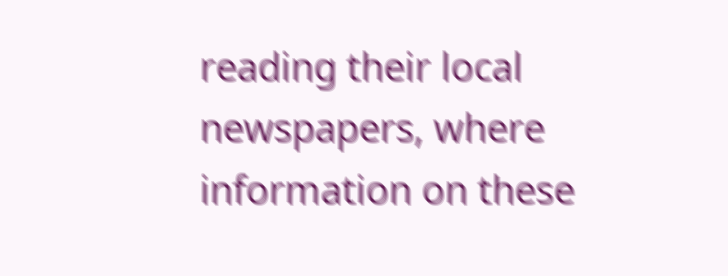reading their local newspapers, where information on these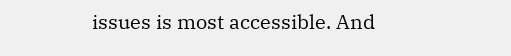issues is most accessible. And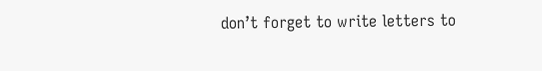don’t forget to write letters to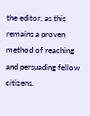the editor, as this remains a proven method of reaching and persuading fellow citizens.